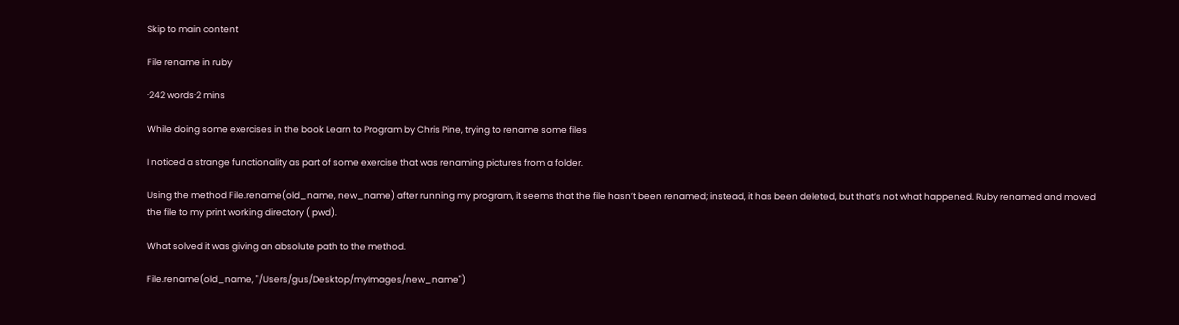Skip to main content

File rename in ruby

·242 words·2 mins

While doing some exercises in the book Learn to Program by Chris Pine, trying to rename some files

I noticed a strange functionality as part of some exercise that was renaming pictures from a folder.

Using the method File.rename(old_name, new_name) after running my program, it seems that the file hasn’t been renamed; instead, it has been deleted, but that’s not what happened. Ruby renamed and moved the file to my print working directory ( pwd).

What solved it was giving an absolute path to the method.

File.rename(old_name, "/Users/gus/Desktop/myImages/new_name")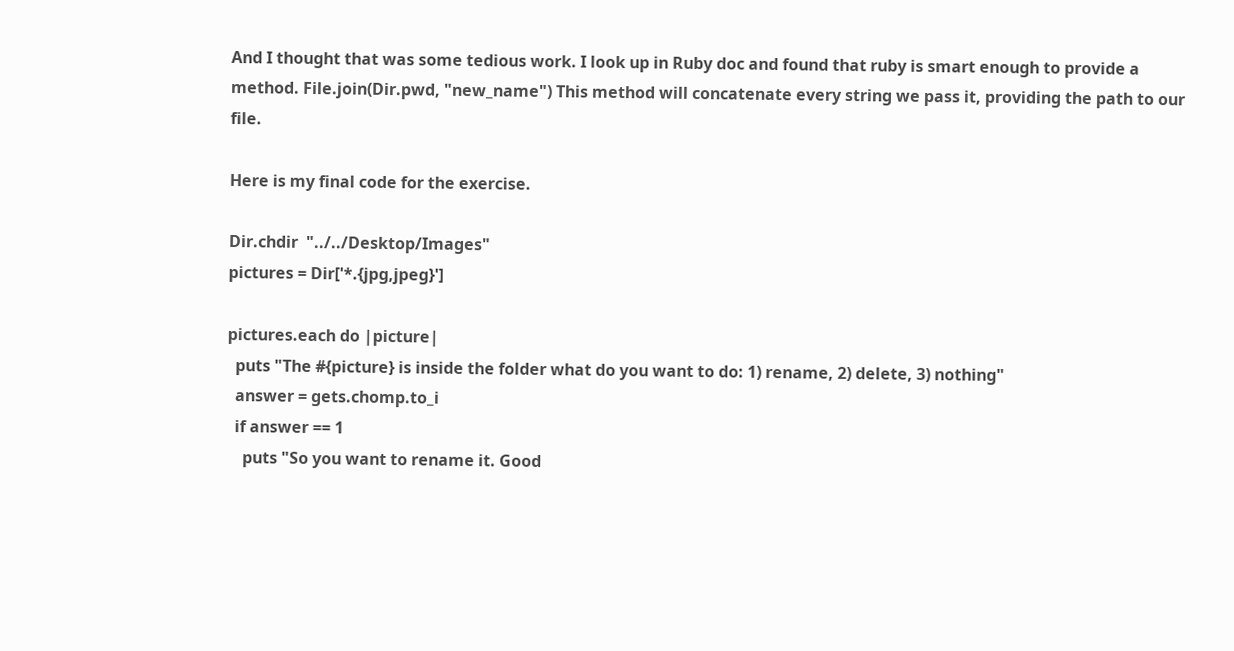And I thought that was some tedious work. I look up in Ruby doc and found that ruby is smart enough to provide a method. File.join(Dir.pwd, "new_name") This method will concatenate every string we pass it, providing the path to our file.

Here is my final code for the exercise.

Dir.chdir  "../../Desktop/Images"
pictures = Dir['*.{jpg,jpeg}']

pictures.each do |picture|
  puts "The #{picture} is inside the folder what do you want to do: 1) rename, 2) delete, 3) nothing"
  answer = gets.chomp.to_i
  if answer == 1
    puts "So you want to rename it. Good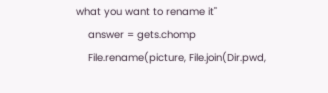what you want to rename it"
    answer = gets.chomp
    File.rename(picture, File.join(Dir.pwd,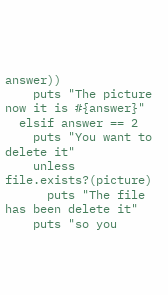answer))
    puts "The picture now it is #{answer}"
  elsif answer == 2
    puts "You want to delete it"
    unless file.exists?(picture)
      puts "The file has been delete it"
    puts "so you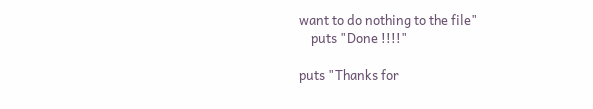want to do nothing to the file"
    puts "Done !!!!"

puts "Thanks for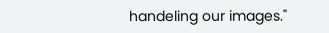handeling our images."